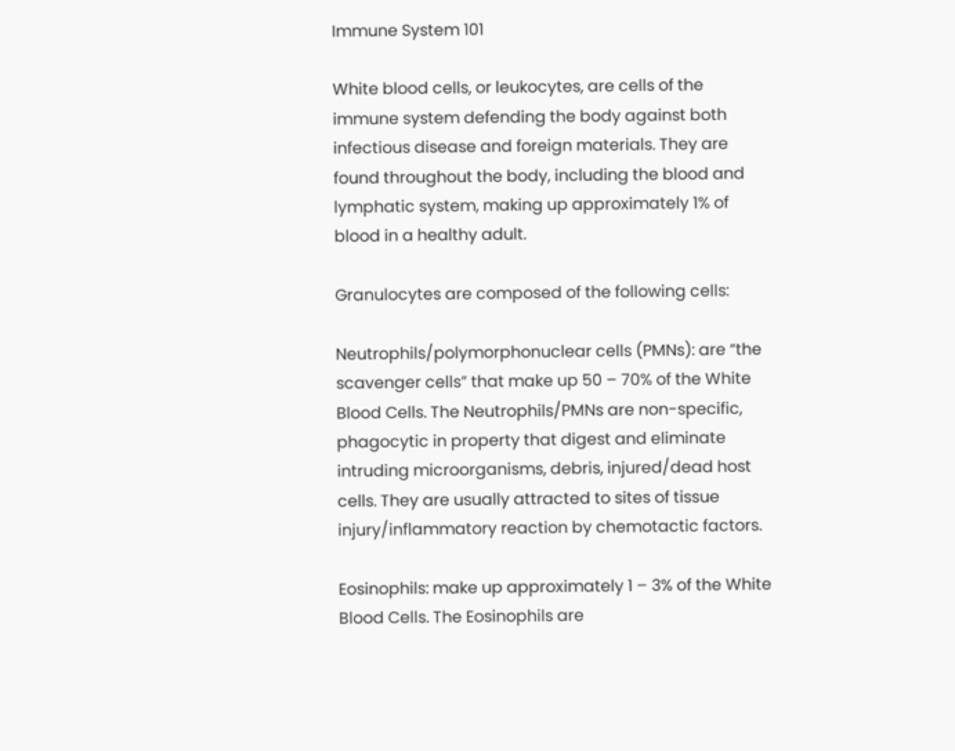Immune System 101

White blood cells, or leukocytes, are cells of the immune system defending the body against both infectious disease and foreign materials. They are found throughout the body, including the blood and lymphatic system, making up approximately 1% of blood in a healthy adult.

Granulocytes are composed of the following cells:

Neutrophils/polymorphonuclear cells (PMNs): are “the scavenger cells” that make up 50 – 70% of the White Blood Cells. The Neutrophils/PMNs are non-specific, phagocytic in property that digest and eliminate intruding microorganisms, debris, injured/dead host cells. They are usually attracted to sites of tissue injury/inflammatory reaction by chemotactic factors.

Eosinophils: make up approximately 1 – 3% of the White Blood Cells. The Eosinophils are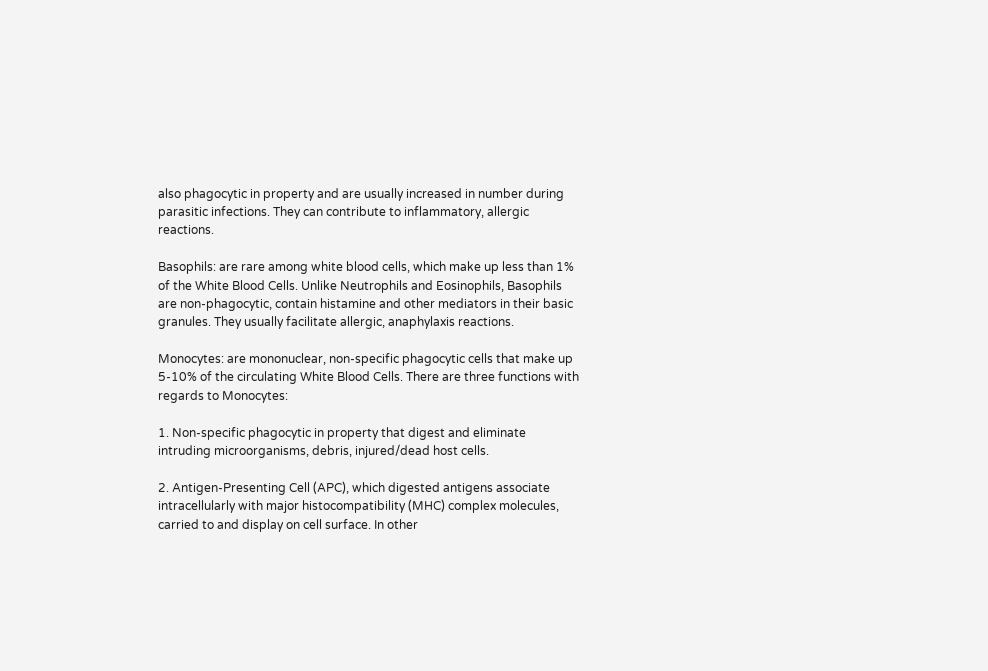also phagocytic in property and are usually increased in number during parasitic infections. They can contribute to inflammatory, allergic reactions.

Basophils: are rare among white blood cells, which make up less than 1% of the White Blood Cells. Unlike Neutrophils and Eosinophils, Basophils are non-phagocytic, contain histamine and other mediators in their basic granules. They usually facilitate allergic, anaphylaxis reactions.

Monocytes: are mononuclear, non-specific phagocytic cells that make up 5-10% of the circulating White Blood Cells. There are three functions with regards to Monocytes:

1. Non-specific phagocytic in property that digest and eliminate intruding microorganisms, debris, injured/dead host cells.

2. Antigen-Presenting Cell (APC), which digested antigens associate intracellularly with major histocompatibility (MHC) complex molecules, carried to and display on cell surface. In other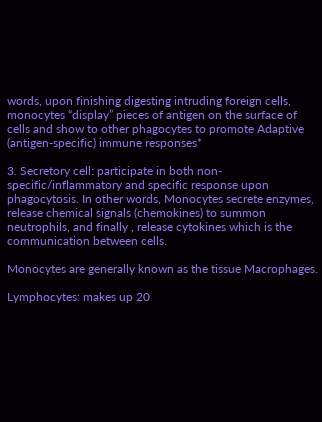words, upon finishing digesting intruding foreign cells, monocytes “display” pieces of antigen on the surface of cells and show to other phagocytes to promote Adaptive (antigen-specific) immune responses*

3. Secretory cell: participate in both non-specific/inflammatory and specific response upon phagocytosis. In other words, Monocytes secrete enzymes, release chemical signals (chemokines) to summon neutrophils, and finally , release cytokines which is the communication between cells.

Monocytes are generally known as the tissue Macrophages.

Lymphocytes: makes up 20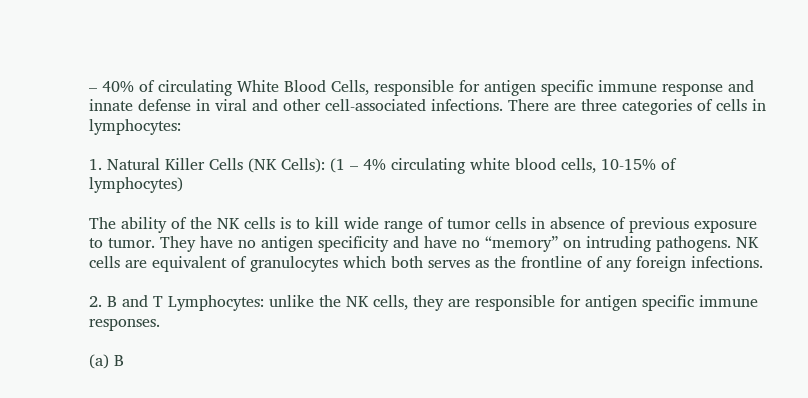– 40% of circulating White Blood Cells, responsible for antigen specific immune response and innate defense in viral and other cell-associated infections. There are three categories of cells in lymphocytes:

1. Natural Killer Cells (NK Cells): (1 – 4% circulating white blood cells, 10-15% of lymphocytes)

The ability of the NK cells is to kill wide range of tumor cells in absence of previous exposure to tumor. They have no antigen specificity and have no “memory” on intruding pathogens. NK cells are equivalent of granulocytes which both serves as the frontline of any foreign infections.

2. B and T Lymphocytes: unlike the NK cells, they are responsible for antigen specific immune responses.

(a) B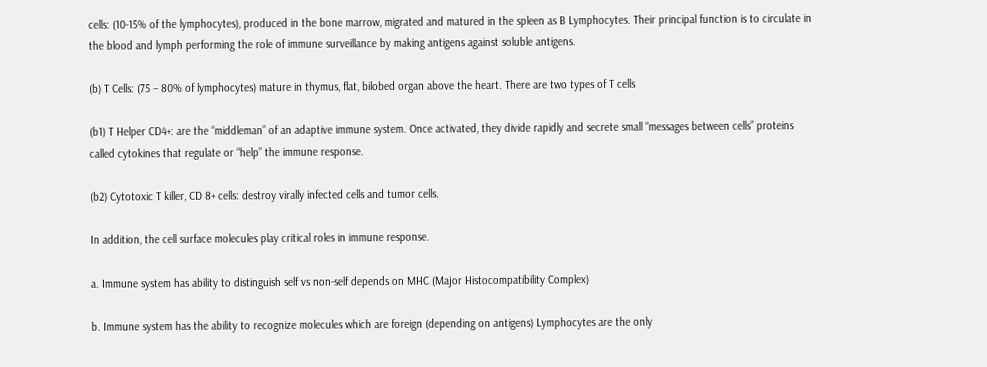cells: (10-15% of the lymphocytes), produced in the bone marrow, migrated and matured in the spleen as B Lymphocytes. Their principal function is to circulate in the blood and lymph performing the role of immune surveillance by making antigens against soluble antigens.

(b) T Cells: (75 – 80% of lymphocytes) mature in thymus, flat, bilobed organ above the heart. There are two types of T cells

(b1) T Helper CD4+: are the “middleman” of an adaptive immune system. Once activated, they divide rapidly and secrete small “messages between cells” proteins called cytokines that regulate or “help” the immune response.

(b2) Cytotoxic T killer, CD 8+ cells: destroy virally infected cells and tumor cells.

In addition, the cell surface molecules play critical roles in immune response.

a. Immune system has ability to distinguish self vs non-self depends on MHC (Major Histocompatibility Complex)

b. Immune system has the ability to recognize molecules which are foreign (depending on antigens) Lymphocytes are the only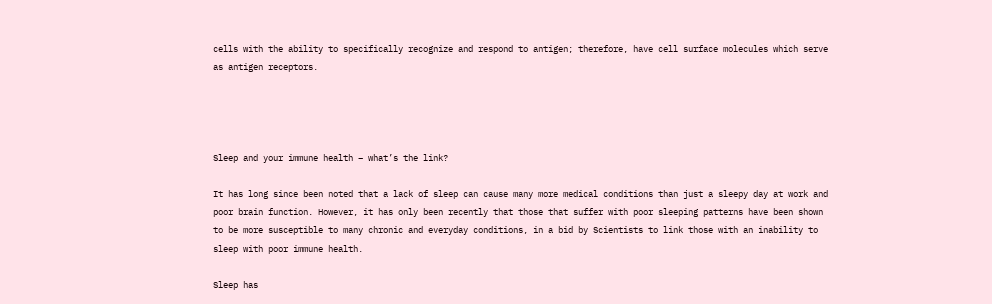cells with the ability to specifically recognize and respond to antigen; therefore, have cell surface molecules which serve as antigen receptors.




Sleep and your immune health – what’s the link?

It has long since been noted that a lack of sleep can cause many more medical conditions than just a sleepy day at work and poor brain function. However, it has only been recently that those that suffer with poor sleeping patterns have been shown to be more susceptible to many chronic and everyday conditions, in a bid by Scientists to link those with an inability to sleep with poor immune health.

Sleep has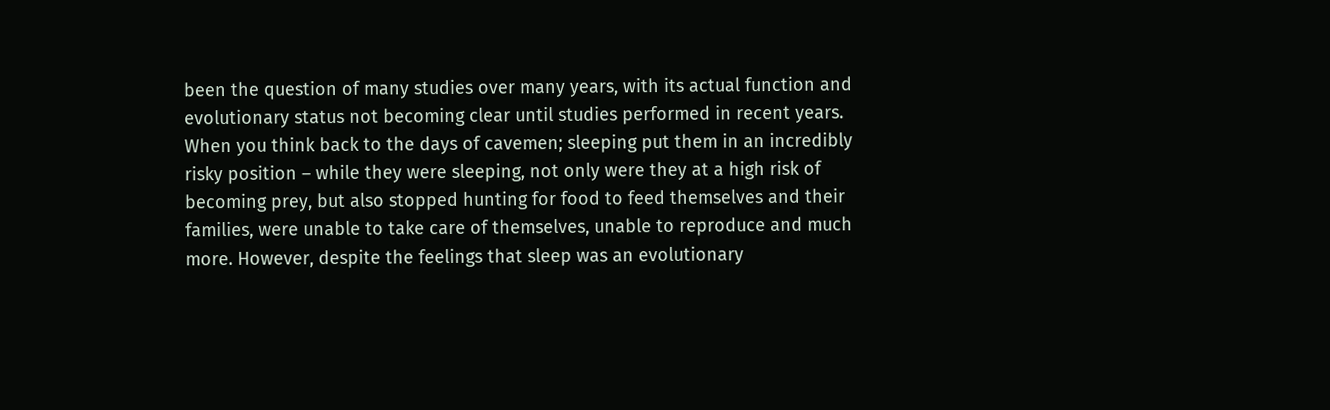been the question of many studies over many years, with its actual function and evolutionary status not becoming clear until studies performed in recent years. When you think back to the days of cavemen; sleeping put them in an incredibly risky position – while they were sleeping, not only were they at a high risk of becoming prey, but also stopped hunting for food to feed themselves and their families, were unable to take care of themselves, unable to reproduce and much more. However, despite the feelings that sleep was an evolutionary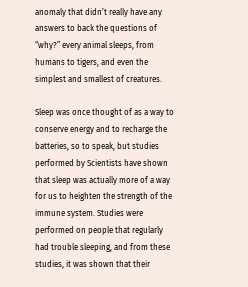anomaly that didn’t really have any answers to back the questions of “why?” every animal sleeps, from humans to tigers, and even the simplest and smallest of creatures.

Sleep was once thought of as a way to conserve energy and to recharge the batteries, so to speak, but studies performed by Scientists have shown that sleep was actually more of a way for us to heighten the strength of the immune system. Studies were performed on people that regularly had trouble sleeping, and from these studies, it was shown that their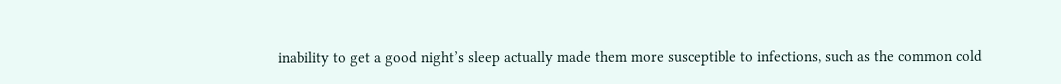inability to get a good night’s sleep actually made them more susceptible to infections, such as the common cold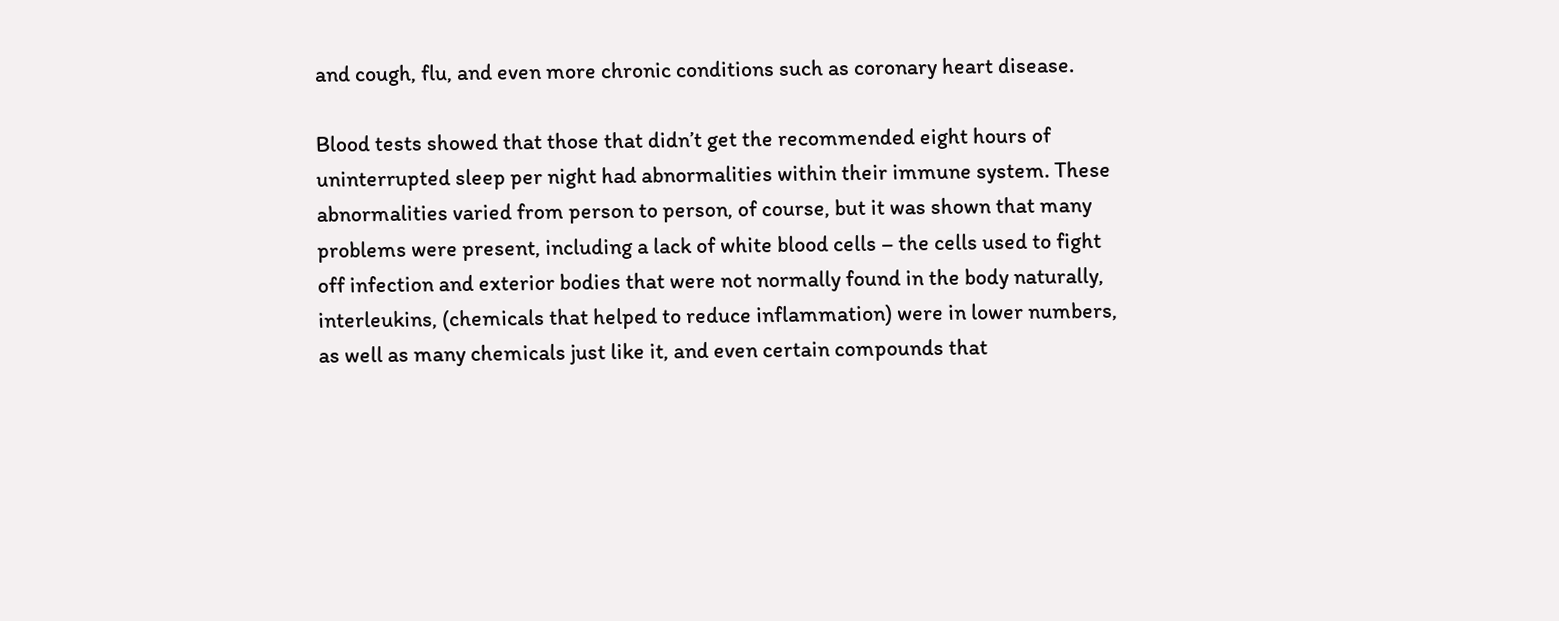and cough, flu, and even more chronic conditions such as coronary heart disease.

Blood tests showed that those that didn’t get the recommended eight hours of uninterrupted sleep per night had abnormalities within their immune system. These abnormalities varied from person to person, of course, but it was shown that many problems were present, including a lack of white blood cells – the cells used to fight off infection and exterior bodies that were not normally found in the body naturally, interleukins, (chemicals that helped to reduce inflammation) were in lower numbers, as well as many chemicals just like it, and even certain compounds that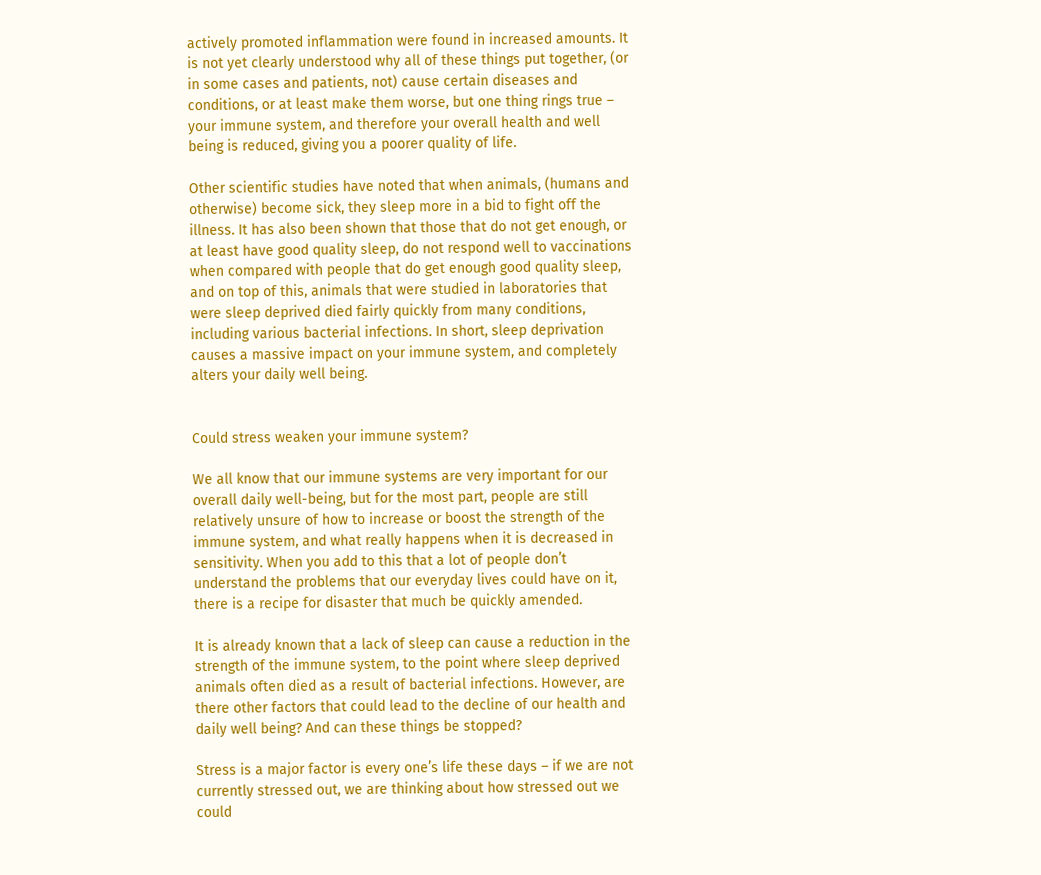actively promoted inflammation were found in increased amounts. It is not yet clearly understood why all of these things put together, (or in some cases and patients, not) cause certain diseases and conditions, or at least make them worse, but one thing rings true – your immune system, and therefore your overall health and well being is reduced, giving you a poorer quality of life.

Other scientific studies have noted that when animals, (humans and otherwise) become sick, they sleep more in a bid to fight off the illness. It has also been shown that those that do not get enough, or at least have good quality sleep, do not respond well to vaccinations when compared with people that do get enough good quality sleep, and on top of this, animals that were studied in laboratories that were sleep deprived died fairly quickly from many conditions, including various bacterial infections. In short, sleep deprivation causes a massive impact on your immune system, and completely alters your daily well being.


Could stress weaken your immune system?

We all know that our immune systems are very important for our overall daily well-being, but for the most part, people are still relatively unsure of how to increase or boost the strength of the immune system, and what really happens when it is decreased in sensitivity. When you add to this that a lot of people don’t understand the problems that our everyday lives could have on it, there is a recipe for disaster that much be quickly amended.

It is already known that a lack of sleep can cause a reduction in the strength of the immune system, to the point where sleep deprived animals often died as a result of bacterial infections. However, are there other factors that could lead to the decline of our health and daily well being? And can these things be stopped?

Stress is a major factor is every one’s life these days – if we are not currently stressed out, we are thinking about how stressed out we could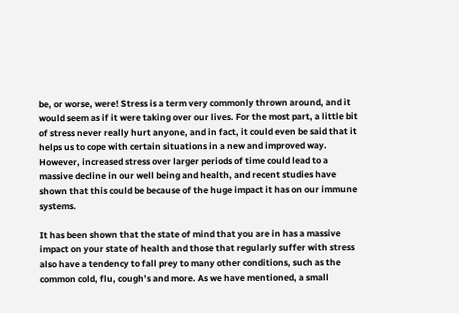be, or worse, were! Stress is a term very commonly thrown around, and it would seem as if it were taking over our lives. For the most part, a little bit of stress never really hurt anyone, and in fact, it could even be said that it helps us to cope with certain situations in a new and improved way. However, increased stress over larger periods of time could lead to a massive decline in our well being and health, and recent studies have shown that this could be because of the huge impact it has on our immune systems.

It has been shown that the state of mind that you are in has a massive impact on your state of health and those that regularly suffer with stress also have a tendency to fall prey to many other conditions, such as the common cold, flu, cough’s and more. As we have mentioned, a small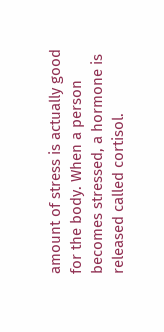amount of stress is actually good for the body. When a person becomes stressed, a hormone is released called cortisol.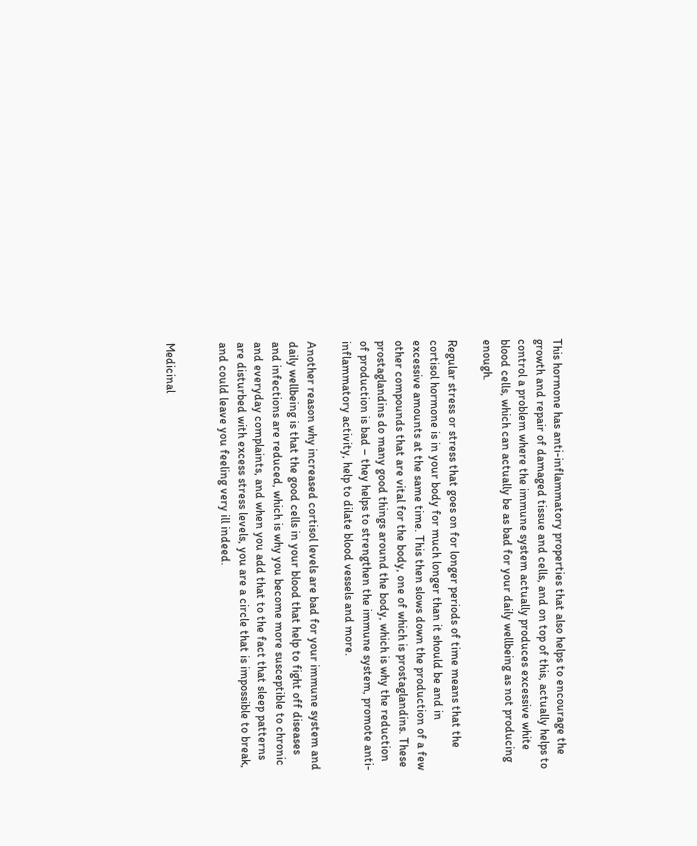This hormone has anti-inflammatory properties that also helps to encourage the growth and repair of damaged tissue and cells, and on top of this, actually helps to control a problem where the immune system actually produces excessive white blood cells, which can actually be as bad for your daily wellbeing as not producing enough.

Regular stress or stress that goes on for longer periods of time means that the cortisol hormone is in your body for much longer than it should be and in excessive amounts at the same time. This then slows down the production of a few other compounds that are vital for the body, one of which is prostaglandins. These prostaglandins do many good things around the body, which is why the reduction of production is bad – they helps to strengthen the immune system, promote anti-inflammatory activity, help to dilate blood vessels and more.

Another reason why increased cortisol levels are bad for your immune system and daily wellbeing is that the good cells in your blood that help to fight off diseases and infections are reduced, which is why you become more susceptible to chronic and everyday complaints, and when you add that to the fact that sleep patterns are disturbed with excess stress levels, you are a circle that is impossible to break, and could leave you feeling very ill indeed.


Medicinal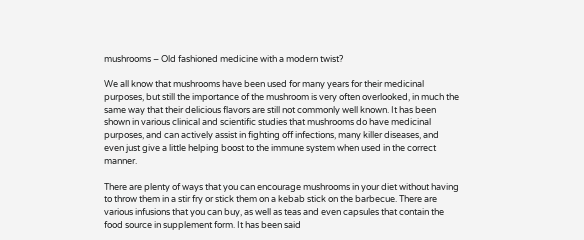mushrooms – Old fashioned medicine with a modern twist?

We all know that mushrooms have been used for many years for their medicinal purposes, but still the importance of the mushroom is very often overlooked, in much the same way that their delicious flavors are still not commonly well known. It has been shown in various clinical and scientific studies that mushrooms do have medicinal purposes, and can actively assist in fighting off infections, many killer diseases, and even just give a little helping boost to the immune system when used in the correct manner.

There are plenty of ways that you can encourage mushrooms in your diet without having to throw them in a stir fry or stick them on a kebab stick on the barbecue. There are various infusions that you can buy, as well as teas and even capsules that contain the food source in supplement form. It has been said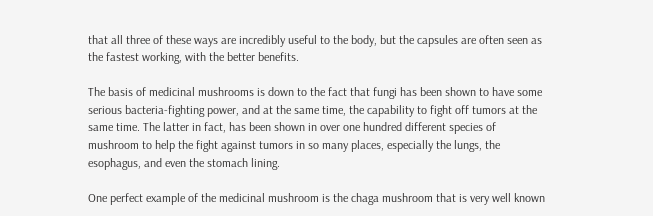that all three of these ways are incredibly useful to the body, but the capsules are often seen as the fastest working, with the better benefits.

The basis of medicinal mushrooms is down to the fact that fungi has been shown to have some serious bacteria-fighting power, and at the same time, the capability to fight off tumors at the same time. The latter in fact, has been shown in over one hundred different species of mushroom to help the fight against tumors in so many places, especially the lungs, the esophagus, and even the stomach lining.

One perfect example of the medicinal mushroom is the chaga mushroom that is very well known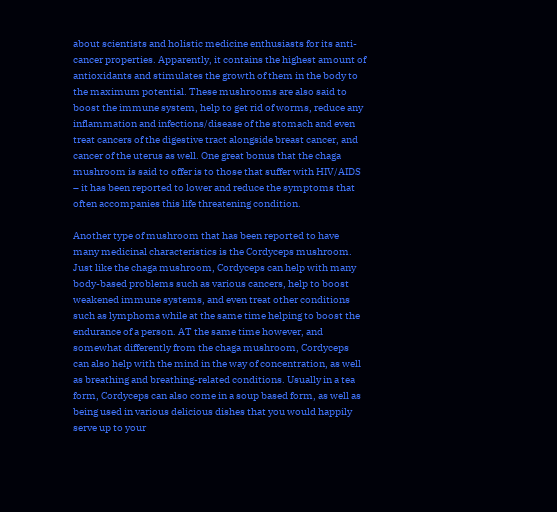about scientists and holistic medicine enthusiasts for its anti-cancer properties. Apparently, it contains the highest amount of antioxidants and stimulates the growth of them in the body to the maximum potential. These mushrooms are also said to boost the immune system, help to get rid of worms, reduce any inflammation and infections/disease of the stomach and even treat cancers of the digestive tract alongside breast cancer, and cancer of the uterus as well. One great bonus that the chaga mushroom is said to offer is to those that suffer with HIV/AIDS – it has been reported to lower and reduce the symptoms that often accompanies this life threatening condition.

Another type of mushroom that has been reported to have many medicinal characteristics is the Cordyceps mushroom. Just like the chaga mushroom, Cordyceps can help with many body-based problems such as various cancers, help to boost weakened immune systems, and even treat other conditions such as lymphoma while at the same time helping to boost the endurance of a person. AT the same time however, and somewhat differently from the chaga mushroom, Cordyceps can also help with the mind in the way of concentration, as well as breathing and breathing-related conditions. Usually in a tea form, Cordyceps can also come in a soup based form, as well as being used in various delicious dishes that you would happily serve up to your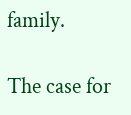family.

The case for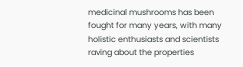medicinal mushrooms has been fought for many years, with many holistic enthusiasts and scientists raving about the properties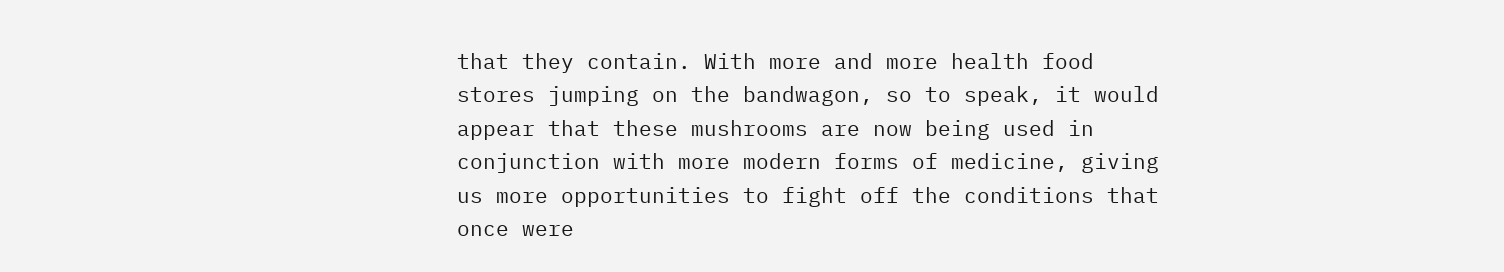that they contain. With more and more health food stores jumping on the bandwagon, so to speak, it would appear that these mushrooms are now being used in conjunction with more modern forms of medicine, giving us more opportunities to fight off the conditions that once were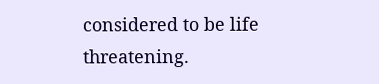considered to be life threatening.